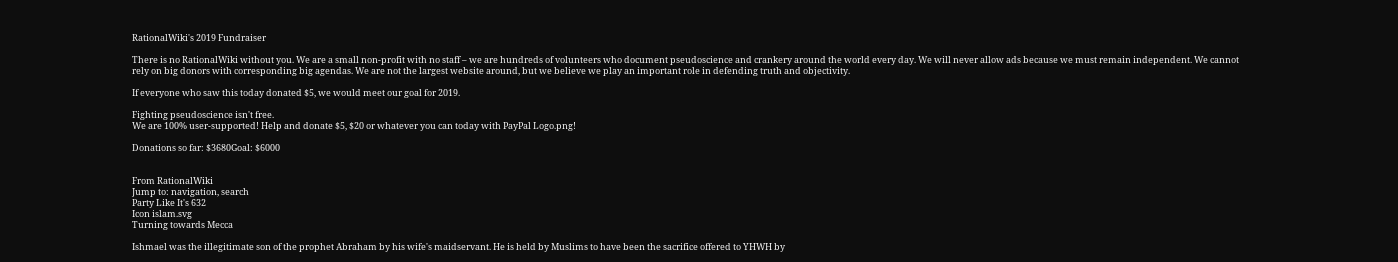RationalWiki's 2019 Fundraiser

There is no RationalWiki without you. We are a small non-profit with no staff – we are hundreds of volunteers who document pseudoscience and crankery around the world every day. We will never allow ads because we must remain independent. We cannot rely on big donors with corresponding big agendas. We are not the largest website around, but we believe we play an important role in defending truth and objectivity.

If everyone who saw this today donated $5, we would meet our goal for 2019.

Fighting pseudoscience isn't free.
We are 100% user-supported! Help and donate $5, $20 or whatever you can today with PayPal Logo.png!

Donations so far: $3680Goal: $6000


From RationalWiki
Jump to: navigation, search
Party Like It's 632
Icon islam.svg
Turning towards Mecca

Ishmael was the illegitimate son of the prophet Abraham by his wife's maidservant. He is held by Muslims to have been the sacrifice offered to YHWH by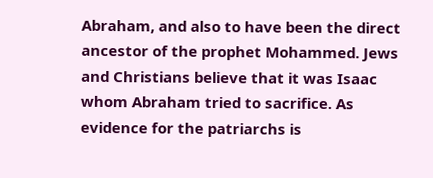Abraham, and also to have been the direct ancestor of the prophet Mohammed. Jews and Christians believe that it was Isaac whom Abraham tried to sacrifice. As evidence for the patriarchs is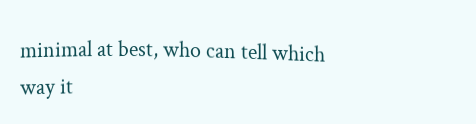minimal at best, who can tell which way it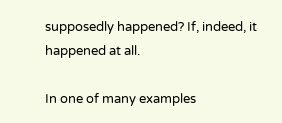supposedly happened? If, indeed, it happened at all.

In one of many examples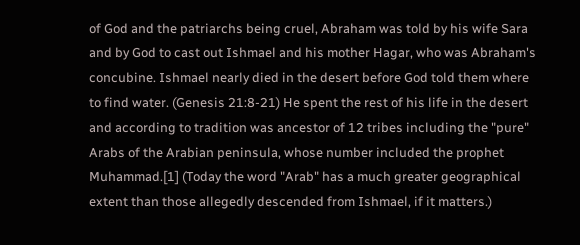of God and the patriarchs being cruel, Abraham was told by his wife Sara and by God to cast out Ishmael and his mother Hagar, who was Abraham's concubine. Ishmael nearly died in the desert before God told them where to find water. (Genesis 21:8-21) He spent the rest of his life in the desert and according to tradition was ancestor of 12 tribes including the "pure" Arabs of the Arabian peninsula, whose number included the prophet Muhammad.[1] (Today the word "Arab" has a much greater geographical extent than those allegedly descended from Ishmael, if it matters.)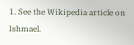1. See the Wikipedia article on Ishmael.